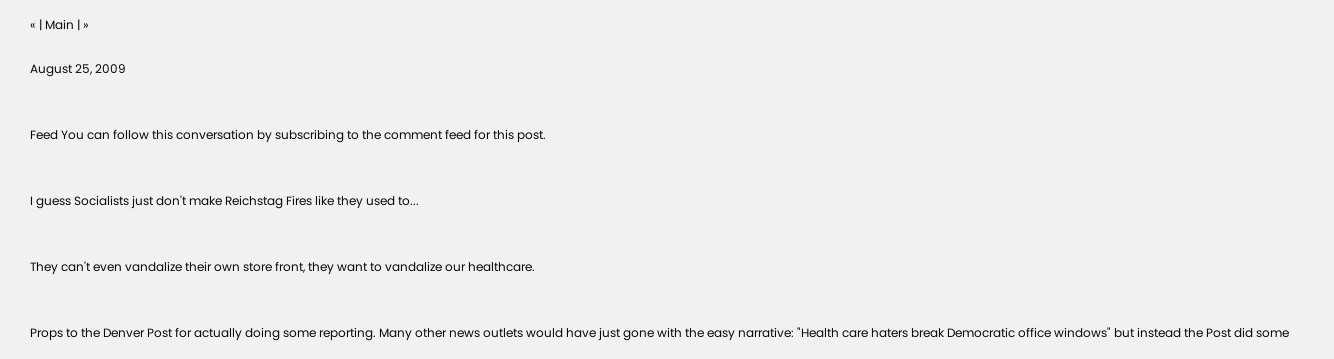« | Main | »

August 25, 2009


Feed You can follow this conversation by subscribing to the comment feed for this post.


I guess Socialists just don't make Reichstag Fires like they used to...


They can't even vandalize their own store front, they want to vandalize our healthcare.


Props to the Denver Post for actually doing some reporting. Many other news outlets would have just gone with the easy narrative: "Health care haters break Democratic office windows" but instead the Post did some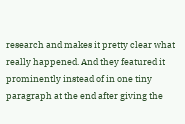research and makes it pretty clear what really happened. And they featured it prominently instead of in one tiny paragraph at the end after giving the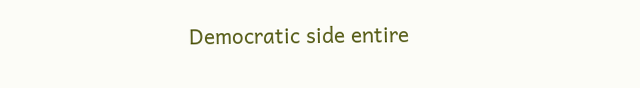Democratic side entire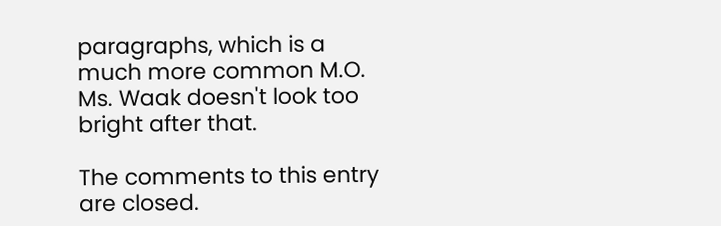paragraphs, which is a much more common M.O. Ms. Waak doesn't look too bright after that.

The comments to this entry are closed.